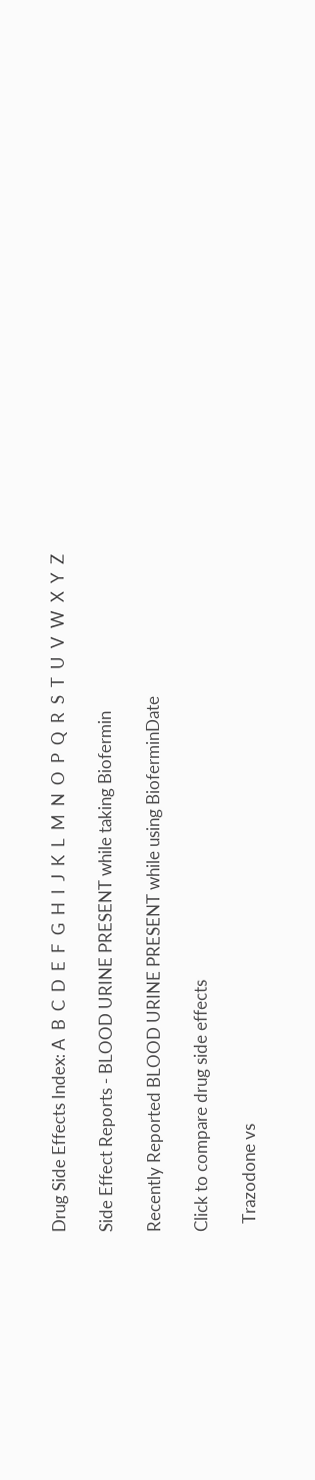Drug Side Effects Index: A  B  C  D  E  F  G  H  I  J  K  L  M  N  O  P  Q  R  S  T  U  V  W  X  Y  Z

Side Effect Reports - BLOOD URINE PRESENT while taking Biofermin

Recently Reported BLOOD URINE PRESENT while using BioferminDate

Click to compare drug side effects

  Trazodone vs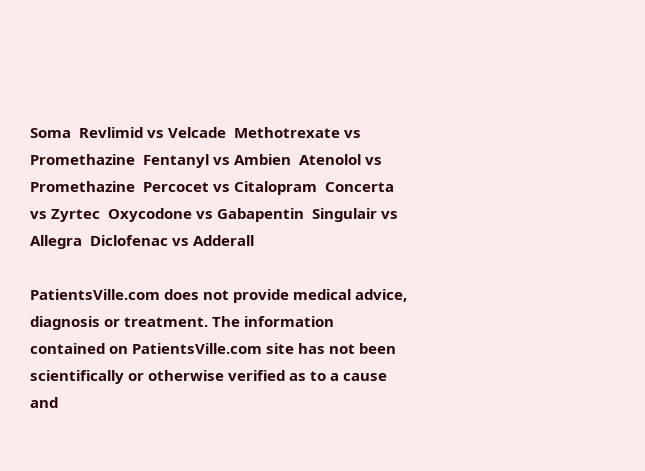Soma  Revlimid vs Velcade  Methotrexate vs Promethazine  Fentanyl vs Ambien  Atenolol vs Promethazine  Percocet vs Citalopram  Concerta vs Zyrtec  Oxycodone vs Gabapentin  Singulair vs Allegra  Diclofenac vs Adderall

PatientsVille.com does not provide medical advice, diagnosis or treatment. The information contained on PatientsVille.com site has not been scientifically or otherwise verified as to a cause and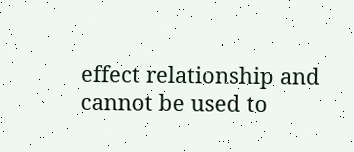effect relationship and cannot be used to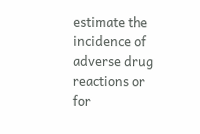estimate the incidence of adverse drug reactions or for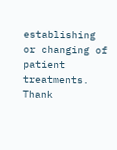establishing or changing of patient treatments. Thank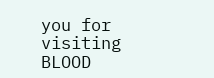you for visiting BLOOD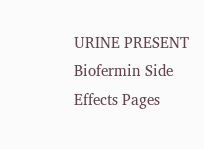URINE PRESENT Biofermin Side Effects Pages